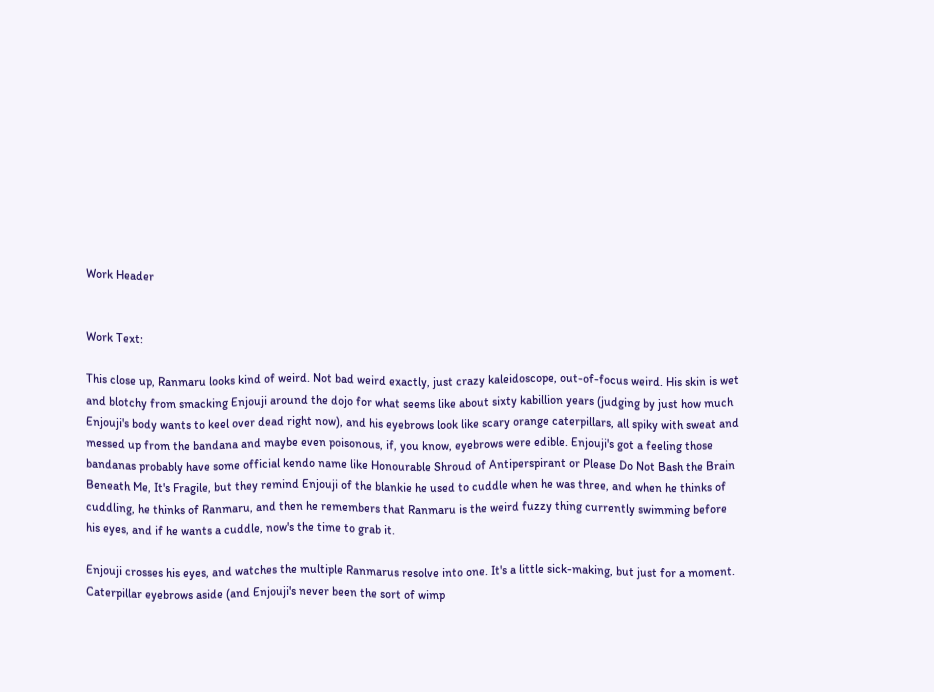Work Header


Work Text:

This close up, Ranmaru looks kind of weird. Not bad weird exactly, just crazy kaleidoscope, out-of-focus weird. His skin is wet and blotchy from smacking Enjouji around the dojo for what seems like about sixty kabillion years (judging by just how much Enjouji's body wants to keel over dead right now), and his eyebrows look like scary orange caterpillars, all spiky with sweat and messed up from the bandana and maybe even poisonous, if, you know, eyebrows were edible. Enjouji's got a feeling those bandanas probably have some official kendo name like Honourable Shroud of Antiperspirant or Please Do Not Bash the Brain Beneath Me, It's Fragile, but they remind Enjouji of the blankie he used to cuddle when he was three, and when he thinks of cuddling, he thinks of Ranmaru, and then he remembers that Ranmaru is the weird fuzzy thing currently swimming before his eyes, and if he wants a cuddle, now's the time to grab it.

Enjouji crosses his eyes, and watches the multiple Ranmarus resolve into one. It's a little sick-making, but just for a moment. Caterpillar eyebrows aside (and Enjouji's never been the sort of wimp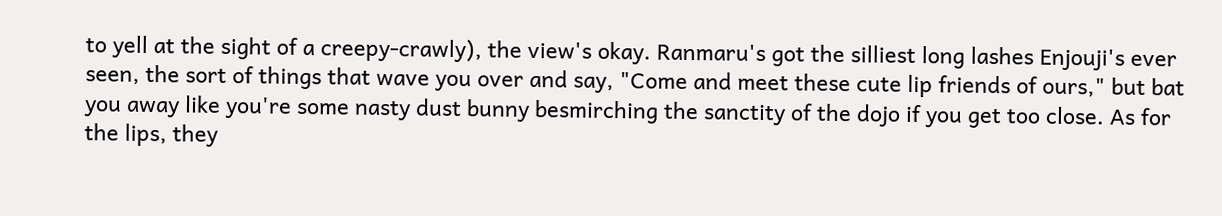to yell at the sight of a creepy-crawly), the view's okay. Ranmaru's got the silliest long lashes Enjouji's ever seen, the sort of things that wave you over and say, "Come and meet these cute lip friends of ours," but bat you away like you're some nasty dust bunny besmirching the sanctity of the dojo if you get too close. As for the lips, they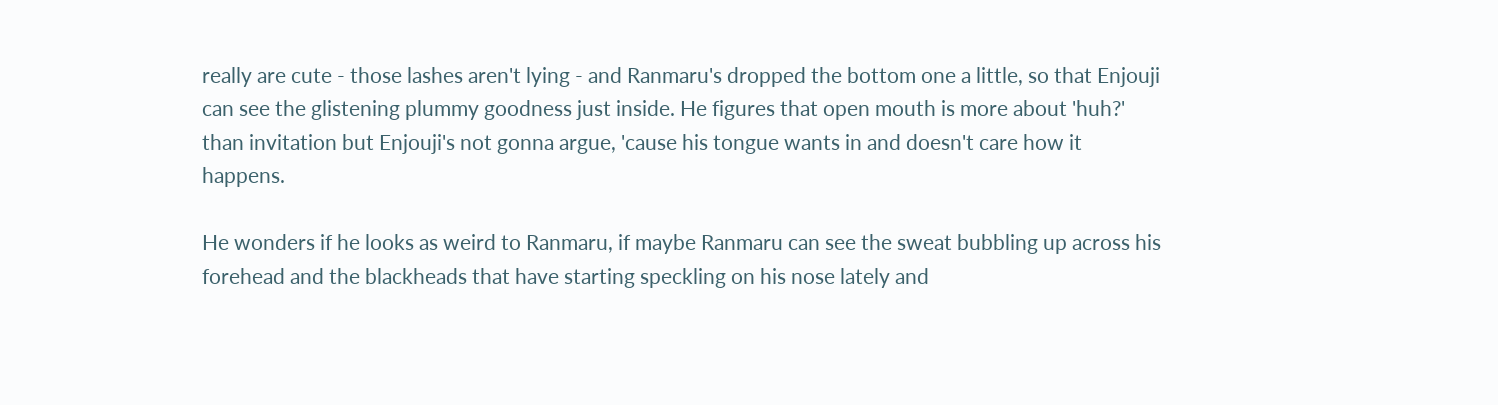really are cute - those lashes aren't lying - and Ranmaru's dropped the bottom one a little, so that Enjouji can see the glistening plummy goodness just inside. He figures that open mouth is more about 'huh?' than invitation but Enjouji's not gonna argue, 'cause his tongue wants in and doesn't care how it happens.

He wonders if he looks as weird to Ranmaru, if maybe Ranmaru can see the sweat bubbling up across his forehead and the blackheads that have starting speckling on his nose lately and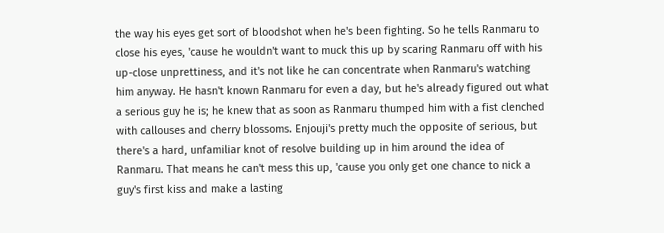the way his eyes get sort of bloodshot when he's been fighting. So he tells Ranmaru to close his eyes, 'cause he wouldn't want to muck this up by scaring Ranmaru off with his up-close unprettiness, and it's not like he can concentrate when Ranmaru's watching him anyway. He hasn't known Ranmaru for even a day, but he's already figured out what a serious guy he is; he knew that as soon as Ranmaru thumped him with a fist clenched with callouses and cherry blossoms. Enjouji's pretty much the opposite of serious, but there's a hard, unfamiliar knot of resolve building up in him around the idea of Ranmaru. That means he can't mess this up, 'cause you only get one chance to nick a guy's first kiss and make a lasting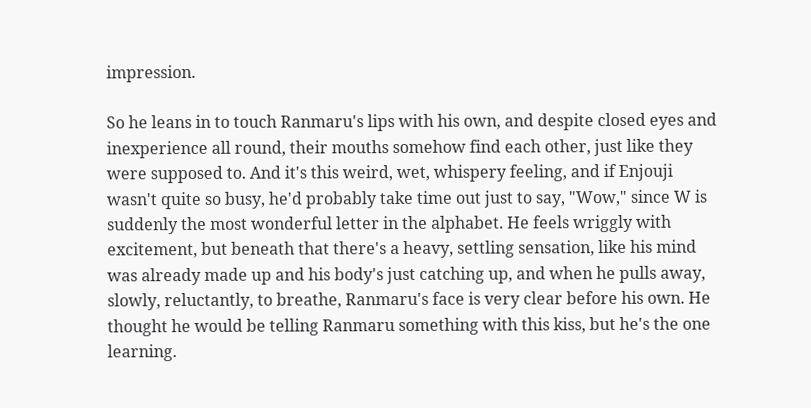impression.

So he leans in to touch Ranmaru's lips with his own, and despite closed eyes and inexperience all round, their mouths somehow find each other, just like they were supposed to. And it's this weird, wet, whispery feeling, and if Enjouji wasn't quite so busy, he'd probably take time out just to say, "Wow," since W is suddenly the most wonderful letter in the alphabet. He feels wriggly with excitement, but beneath that there's a heavy, settling sensation, like his mind was already made up and his body's just catching up, and when he pulls away, slowly, reluctantly, to breathe, Ranmaru's face is very clear before his own. He thought he would be telling Ranmaru something with this kiss, but he's the one learning.